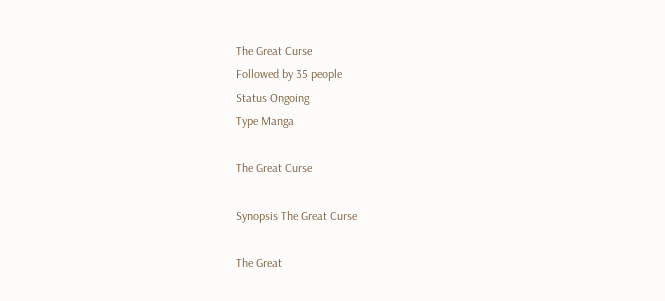The Great Curse
Followed by 35 people
Status Ongoing
Type Manga

The Great Curse

Synopsis The Great Curse

The Great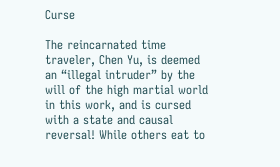Curse

The reincarnated time traveler, Chen Yu, is deemed an “illegal intruder” by the will of the high martial world in this work, and is cursed with a state and causal reversal! While others eat to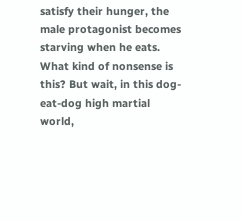satisfy their hunger, the male protagonist becomes starving when he eats. What kind of nonsense is this? But wait, in this dog-eat-dog high martial world,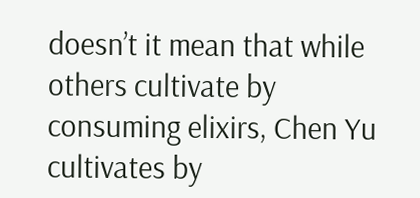doesn’t it mean that while others cultivate by consuming elixirs, Chen Yu cultivates by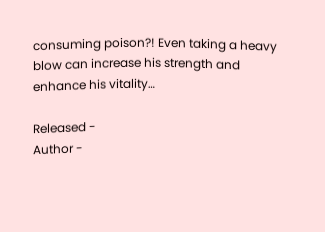consuming poison?! Even taking a heavy blow can increase his strength and enhance his vitality…

Released -
Author -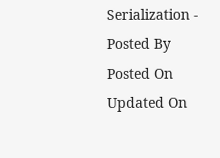Serialization -
Posted By
Posted On
Updated On